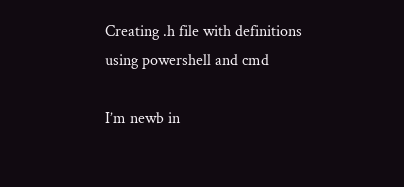Creating .h file with definitions using powershell and cmd

I’m newb in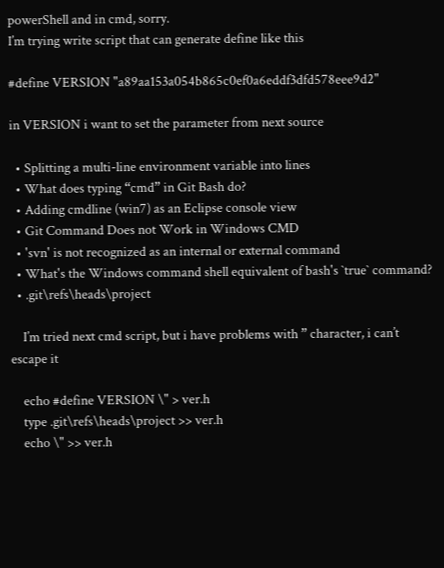powerShell and in cmd, sorry.
I’m trying write script that can generate define like this

#define VERSION "a89aa153a054b865c0ef0a6eddf3dfd578eee9d2"

in VERSION i want to set the parameter from next source

  • Splitting a multi-line environment variable into lines
  • What does typing “cmd” in Git Bash do?
  • Adding cmdline (win7) as an Eclipse console view
  • Git Command Does not Work in Windows CMD
  • 'svn' is not recognized as an internal or external command
  • What's the Windows command shell equivalent of bash's `true` command?
  • .git\refs\heads\project

    I’m tried next cmd script, but i have problems with ” character, i can’t escape it

    echo #define VERSION \" > ver.h
    type .git\refs\heads\project >> ver.h
    echo \" >> ver.h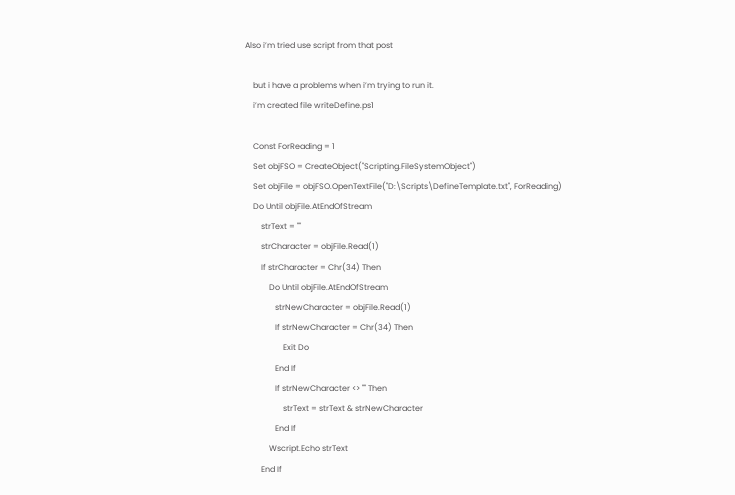Also i’m tried use script from that post

    but i have a problems when i’m trying to run it.
    i’m created file writeDefine.ps1

    Const ForReading = 1
    Set objFSO = CreateObject("Scripting.FileSystemObject")
    Set objFile = objFSO.OpenTextFile("D:\Scripts\DefineTemplate.txt", ForReading)
    Do Until objFile.AtEndOfStream
        strText = ""
        strCharacter = objFile.Read(1)
        If strCharacter = Chr(34) Then
            Do Until objFile.AtEndOfStream
               strNewCharacter = objFile.Read(1)
               If strNewCharacter = Chr(34) Then
                   Exit Do
               End If
               If strNewCharacter <> "" Then
                   strText = strText & strNewCharacter
               End If
            Wscript.Echo strText
        End If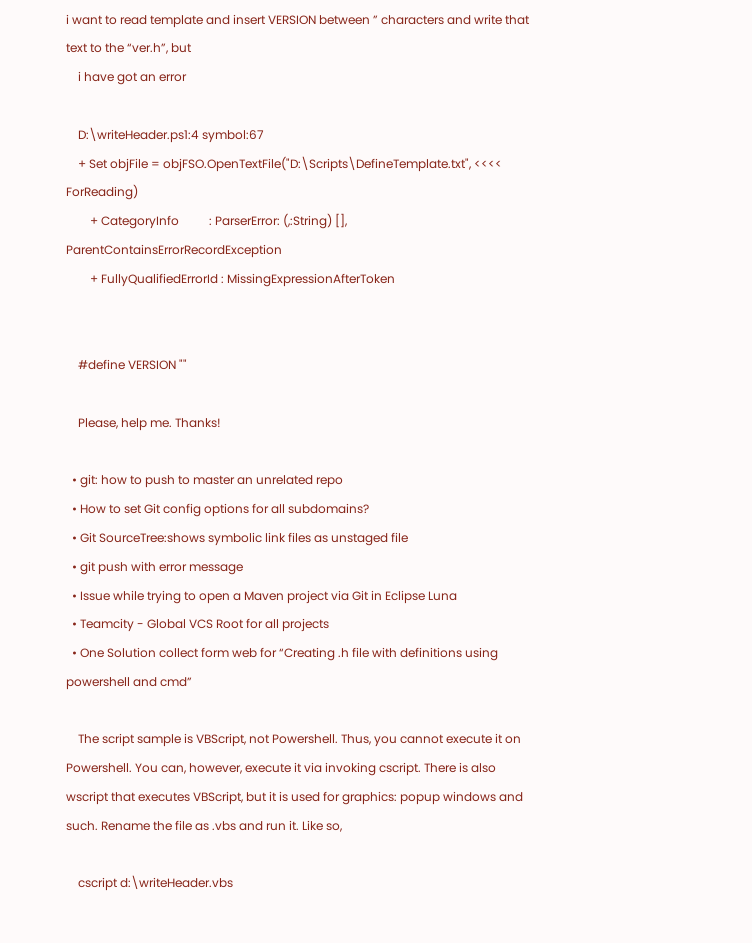i want to read template and insert VERSION between ” characters and write that text to the “ver.h”, but
    i have got an error

    D:\writeHeader.ps1:4 symbol:67
    + Set objFile = objFSO.OpenTextFile("D:\Scripts\DefineTemplate.txt", <<<<  ForReading)
        + CategoryInfo          : ParserError: (,:String) [], ParentContainsErrorRecordException
        + FullyQualifiedErrorId : MissingExpressionAfterToken


    #define VERSION ""

    Please, help me. Thanks!

  • git: how to push to master an unrelated repo
  • How to set Git config options for all subdomains?
  • Git SourceTree:shows symbolic link files as unstaged file
  • git push with error message
  • Issue while trying to open a Maven project via Git in Eclipse Luna
  • Teamcity - Global VCS Root for all projects
  • One Solution collect form web for “Creating .h file with definitions using powershell and cmd”

    The script sample is VBScript, not Powershell. Thus, you cannot execute it on Powershell. You can, however, execute it via invoking cscript. There is also wscript that executes VBScript, but it is used for graphics: popup windows and such. Rename the file as .vbs and run it. Like so,

    cscript d:\writeHeader.vbs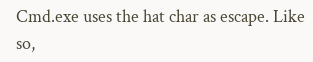Cmd.exe uses the hat char as escape. Like so,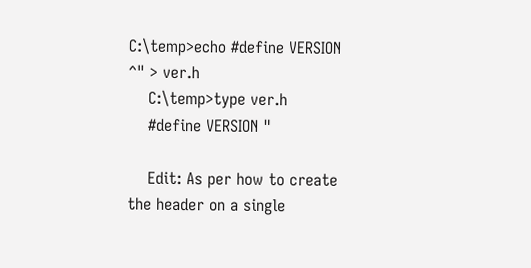C:\temp>echo #define VERSION ^" > ver.h
    C:\temp>type ver.h
    #define VERSION "

    Edit: As per how to create the header on a single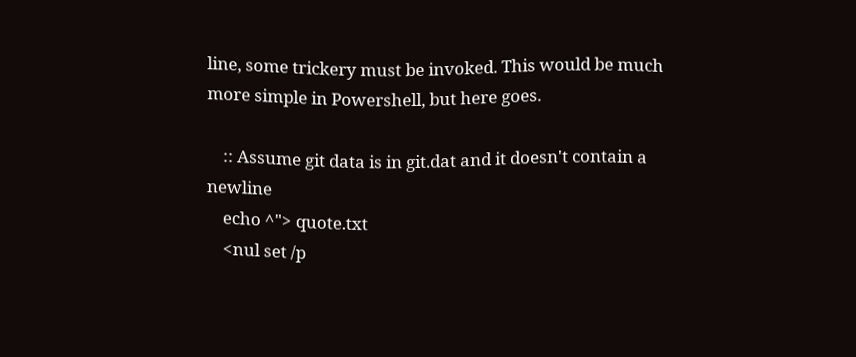line, some trickery must be invoked. This would be much more simple in Powershell, but here goes.

    :: Assume git data is in git.dat and it doesn't contain a newline
    echo ^"> quote.txt
    <nul set /p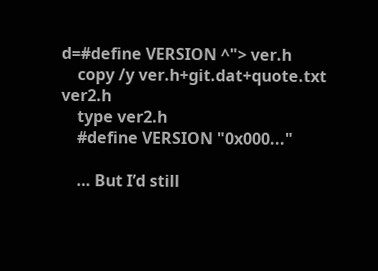d=#define VERSION ^"> ver.h
    copy /y ver.h+git.dat+quote.txt ver2.h
    type ver2.h
    #define VERSION "0x000..."

    … But I’d still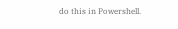do this in Powershell.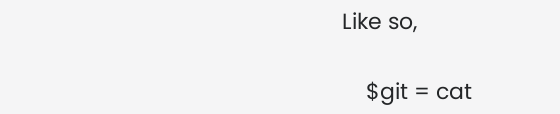Like so,

    $git = cat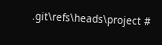.git\refs\heads\project #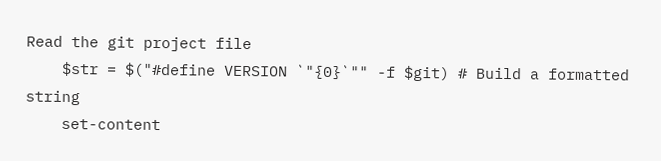Read the git project file
    $str = $("#define VERSION `"{0}`"" -f $git) # Build a formatted string
    set-content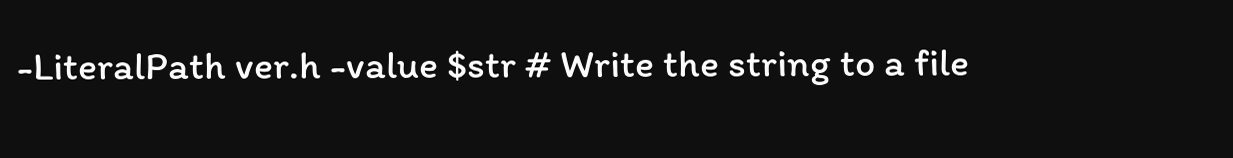-LiteralPath ver.h -value $str # Write the string to a file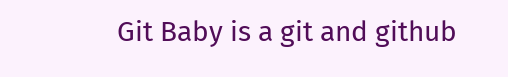Git Baby is a git and github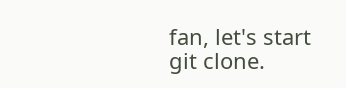fan, let's start git clone.